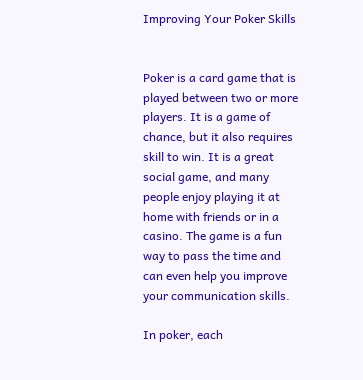Improving Your Poker Skills


Poker is a card game that is played between two or more players. It is a game of chance, but it also requires skill to win. It is a great social game, and many people enjoy playing it at home with friends or in a casino. The game is a fun way to pass the time and can even help you improve your communication skills.

In poker, each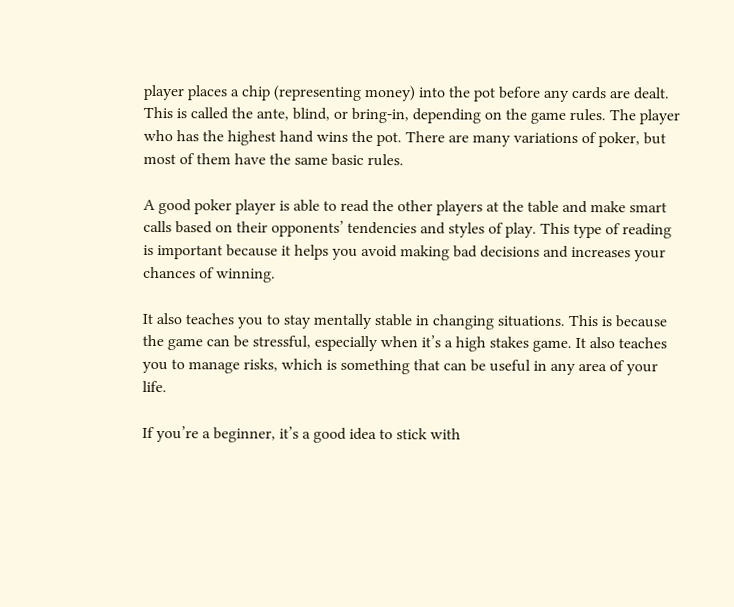player places a chip (representing money) into the pot before any cards are dealt. This is called the ante, blind, or bring-in, depending on the game rules. The player who has the highest hand wins the pot. There are many variations of poker, but most of them have the same basic rules.

A good poker player is able to read the other players at the table and make smart calls based on their opponents’ tendencies and styles of play. This type of reading is important because it helps you avoid making bad decisions and increases your chances of winning.

It also teaches you to stay mentally stable in changing situations. This is because the game can be stressful, especially when it’s a high stakes game. It also teaches you to manage risks, which is something that can be useful in any area of your life.

If you’re a beginner, it’s a good idea to stick with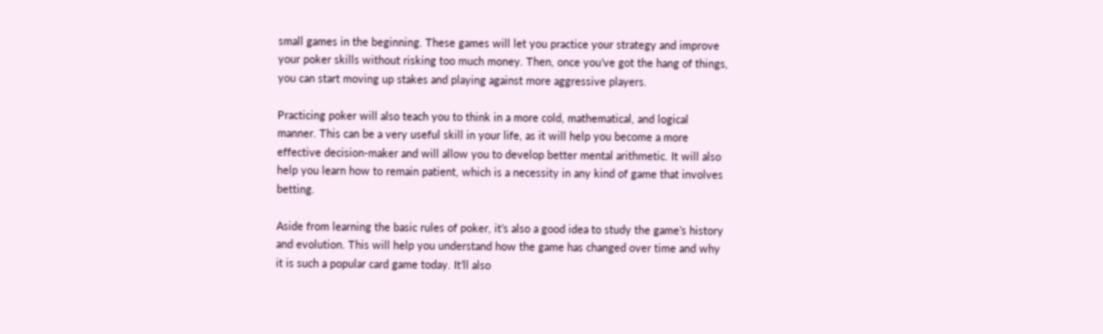small games in the beginning. These games will let you practice your strategy and improve your poker skills without risking too much money. Then, once you’ve got the hang of things, you can start moving up stakes and playing against more aggressive players.

Practicing poker will also teach you to think in a more cold, mathematical, and logical manner. This can be a very useful skill in your life, as it will help you become a more effective decision-maker and will allow you to develop better mental arithmetic. It will also help you learn how to remain patient, which is a necessity in any kind of game that involves betting.

Aside from learning the basic rules of poker, it’s also a good idea to study the game’s history and evolution. This will help you understand how the game has changed over time and why it is such a popular card game today. It’ll also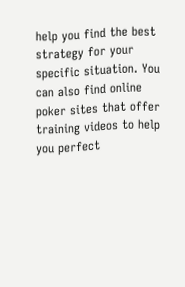help you find the best strategy for your specific situation. You can also find online poker sites that offer training videos to help you perfect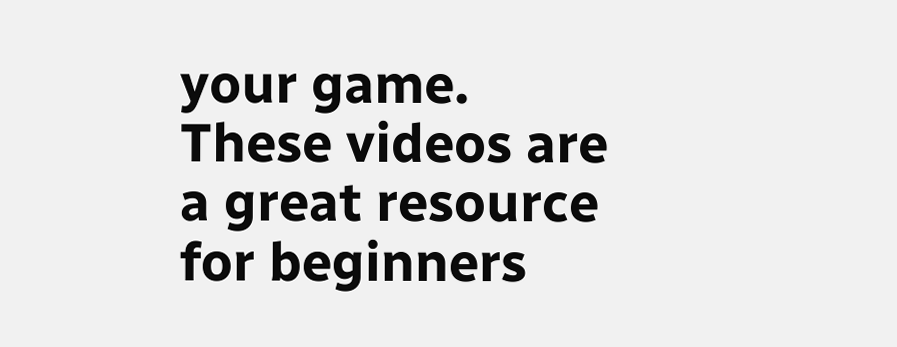your game. These videos are a great resource for beginners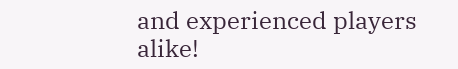and experienced players alike!